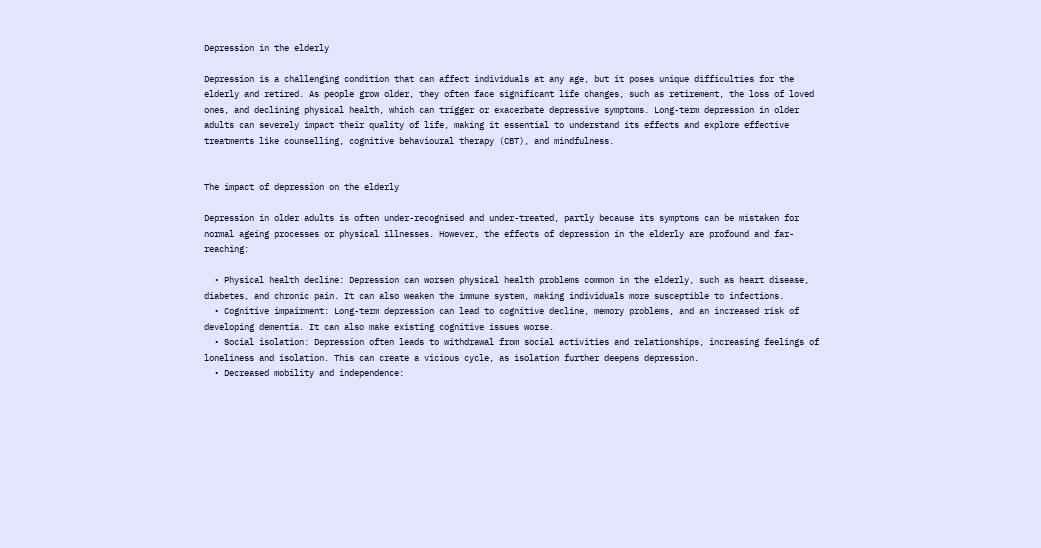Depression in the elderly

Depression is a challenging condition that can affect individuals at any age, but it poses unique difficulties for the elderly and retired. As people grow older, they often face significant life changes, such as retirement, the loss of loved ones, and declining physical health, which can trigger or exacerbate depressive symptoms. Long-term depression in older adults can severely impact their quality of life, making it essential to understand its effects and explore effective treatments like counselling, cognitive behavioural therapy (CBT), and mindfulness.


The impact of depression on the elderly

Depression in older adults is often under-recognised and under-treated, partly because its symptoms can be mistaken for normal ageing processes or physical illnesses. However, the effects of depression in the elderly are profound and far-reaching:

  • Physical health decline: Depression can worsen physical health problems common in the elderly, such as heart disease, diabetes, and chronic pain. It can also weaken the immune system, making individuals more susceptible to infections.
  • Cognitive impairment: Long-term depression can lead to cognitive decline, memory problems, and an increased risk of developing dementia. It can also make existing cognitive issues worse.
  • Social isolation: Depression often leads to withdrawal from social activities and relationships, increasing feelings of loneliness and isolation. This can create a vicious cycle, as isolation further deepens depression.
  • Decreased mobility and independence: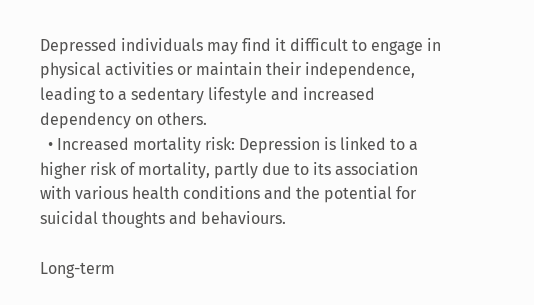Depressed individuals may find it difficult to engage in physical activities or maintain their independence, leading to a sedentary lifestyle and increased dependency on others.
  • Increased mortality risk: Depression is linked to a higher risk of mortality, partly due to its association with various health conditions and the potential for suicidal thoughts and behaviours.

Long-term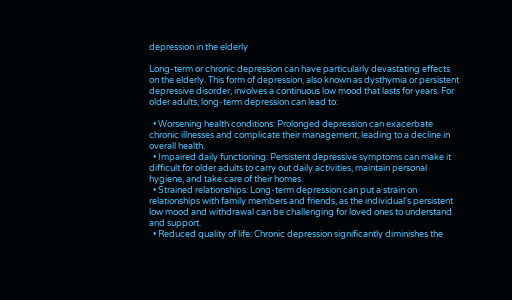depression in the elderly

Long-term or chronic depression can have particularly devastating effects on the elderly. This form of depression, also known as dysthymia or persistent depressive disorder, involves a continuous low mood that lasts for years. For older adults, long-term depression can lead to:

  • Worsening health conditions: Prolonged depression can exacerbate chronic illnesses and complicate their management, leading to a decline in overall health.
  • Impaired daily functioning: Persistent depressive symptoms can make it difficult for older adults to carry out daily activities, maintain personal hygiene, and take care of their homes.
  • Strained relationships: Long-term depression can put a strain on relationships with family members and friends, as the individual's persistent low mood and withdrawal can be challenging for loved ones to understand and support.
  • Reduced quality of life: Chronic depression significantly diminishes the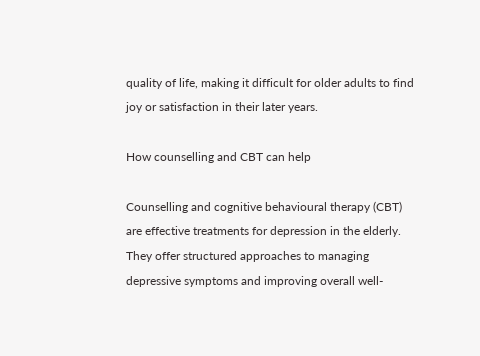quality of life, making it difficult for older adults to find joy or satisfaction in their later years.

How counselling and CBT can help

Counselling and cognitive behavioural therapy (CBT) are effective treatments for depression in the elderly. They offer structured approaches to managing depressive symptoms and improving overall well-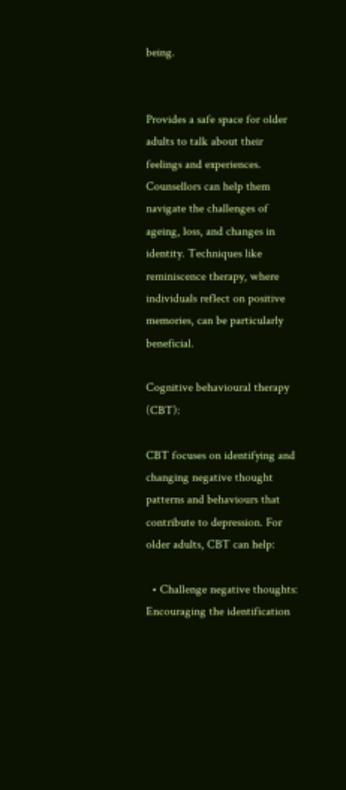being.


Provides a safe space for older adults to talk about their feelings and experiences. Counsellors can help them navigate the challenges of ageing, loss, and changes in identity. Techniques like reminiscence therapy, where individuals reflect on positive memories, can be particularly beneficial.

Cognitive behavioural therapy (CBT):

CBT focuses on identifying and changing negative thought patterns and behaviours that contribute to depression. For older adults, CBT can help:

  • Challenge negative thoughts: Encouraging the identification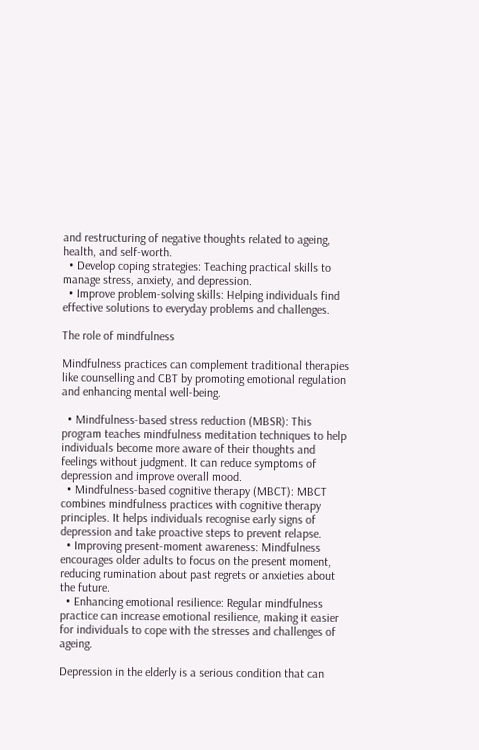and restructuring of negative thoughts related to ageing, health, and self-worth.
  • Develop coping strategies: Teaching practical skills to manage stress, anxiety, and depression.
  • Improve problem-solving skills: Helping individuals find effective solutions to everyday problems and challenges.

The role of mindfulness

Mindfulness practices can complement traditional therapies like counselling and CBT by promoting emotional regulation and enhancing mental well-being.

  • Mindfulness-based stress reduction (MBSR): This program teaches mindfulness meditation techniques to help individuals become more aware of their thoughts and feelings without judgment. It can reduce symptoms of depression and improve overall mood.
  • Mindfulness-based cognitive therapy (MBCT): MBCT combines mindfulness practices with cognitive therapy principles. It helps individuals recognise early signs of depression and take proactive steps to prevent relapse.
  • Improving present-moment awareness: Mindfulness encourages older adults to focus on the present moment, reducing rumination about past regrets or anxieties about the future.
  • Enhancing emotional resilience: Regular mindfulness practice can increase emotional resilience, making it easier for individuals to cope with the stresses and challenges of ageing.

Depression in the elderly is a serious condition that can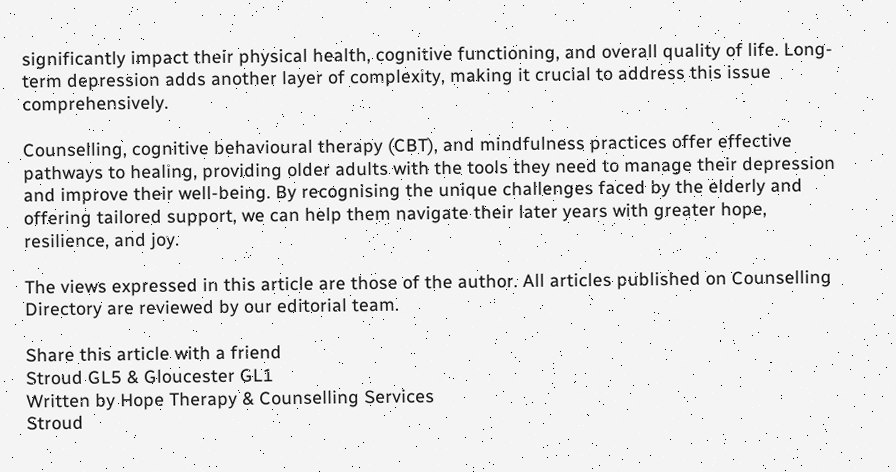significantly impact their physical health, cognitive functioning, and overall quality of life. Long-term depression adds another layer of complexity, making it crucial to address this issue comprehensively.

Counselling, cognitive behavioural therapy (CBT), and mindfulness practices offer effective pathways to healing, providing older adults with the tools they need to manage their depression and improve their well-being. By recognising the unique challenges faced by the elderly and offering tailored support, we can help them navigate their later years with greater hope, resilience, and joy.

The views expressed in this article are those of the author. All articles published on Counselling Directory are reviewed by our editorial team.

Share this article with a friend
Stroud GL5 & Gloucester GL1
Written by Hope Therapy & Counselling Services
Stroud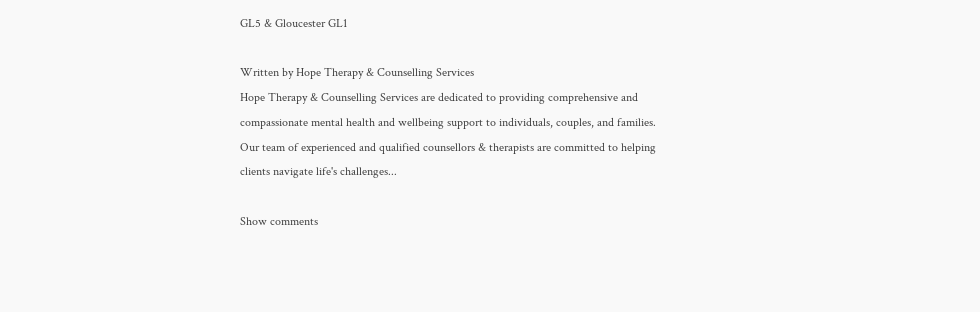GL5 & Gloucester GL1

Written by Hope Therapy & Counselling Services
Hope Therapy & Counselling Services are dedicated to providing comprehensive and compassionate mental health and wellbeing support to individuals, couples, and families. Our team of experienced and qualified counsellors & therapists are committed to helping clients navigate life's challenges...

Show comments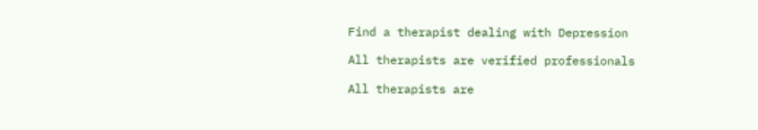Find a therapist dealing with Depression

All therapists are verified professionals

All therapists are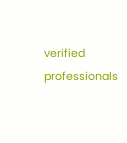verified professionals